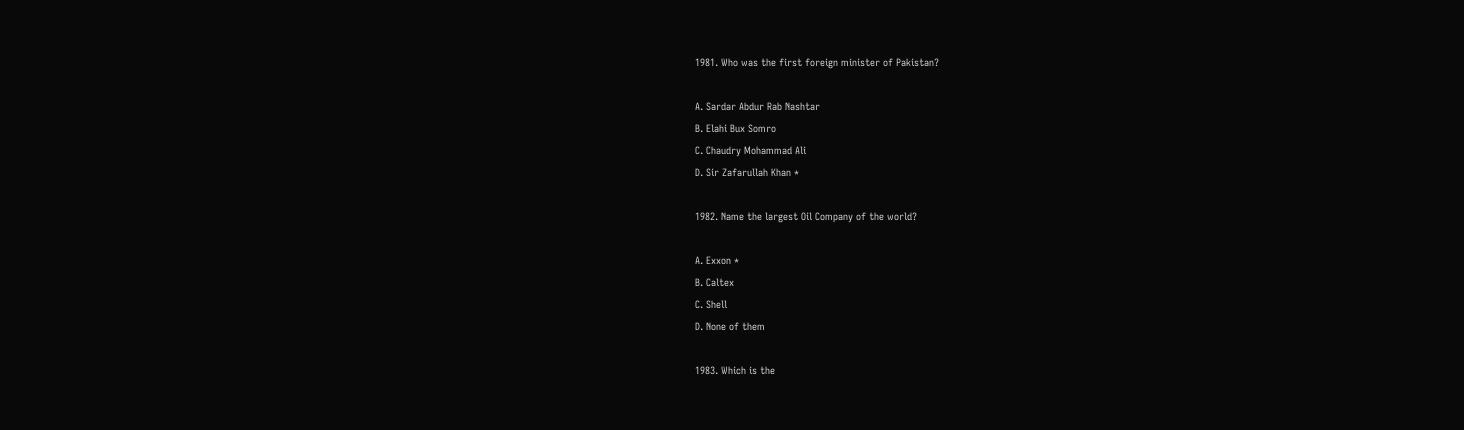1981. Who was the first foreign minister of Pakistan?

A. Sardar Abdur Rab Nashtar
B. Elahi Bux Somro
C. Chaudry Mohammad Ali
D. Sir Zafarullah Khan *

1982. Name the largest Oil Company of the world?

A. Exxon *
B. Caltex
C. Shell
D. None of them

1983. Which is the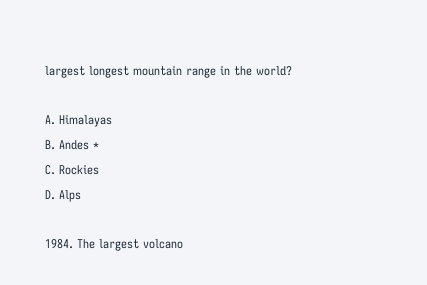largest longest mountain range in the world?

A. Himalayas
B. Andes *
C. Rockies
D. Alps

1984. The largest volcano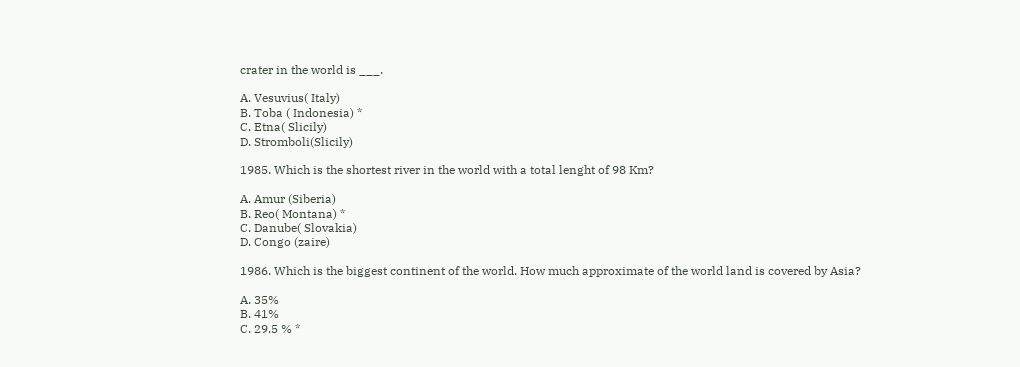crater in the world is ___.

A. Vesuvius( Italy)
B. Toba ( Indonesia) *
C. Etna( Slicily)
D. Stromboli(Slicily)

1985. Which is the shortest river in the world with a total lenght of 98 Km?

A. Amur (Siberia)
B. Reo( Montana) *
C. Danube( Slovakia)
D. Congo (zaire)

1986. Which is the biggest continent of the world. How much approximate of the world land is covered by Asia?

A. 35%
B. 41%
C. 29.5 % *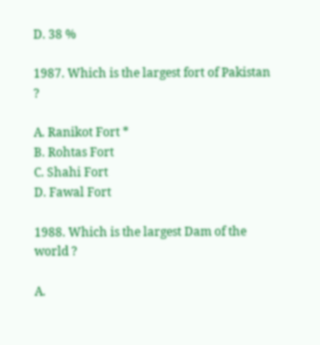D. 38 %

1987. Which is the largest fort of Pakistan ?

A. Ranikot Fort *
B. Rohtas Fort
C. Shahi Fort
D. Fawal Fort

1988. Which is the largest Dam of the world ?

A.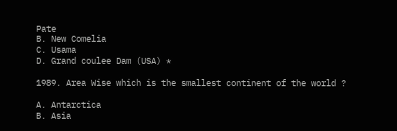Pate
B. New Comelia
C. Usama
D. Grand coulee Dam (USA) *

1989. Area Wise which is the smallest continent of the world ?

A. Antarctica
B. Asia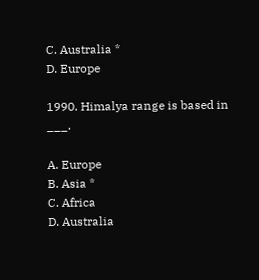C. Australia *
D. Europe

1990. Himalya range is based in ___.

A. Europe
B. Asia *
C. Africa
D. Australia